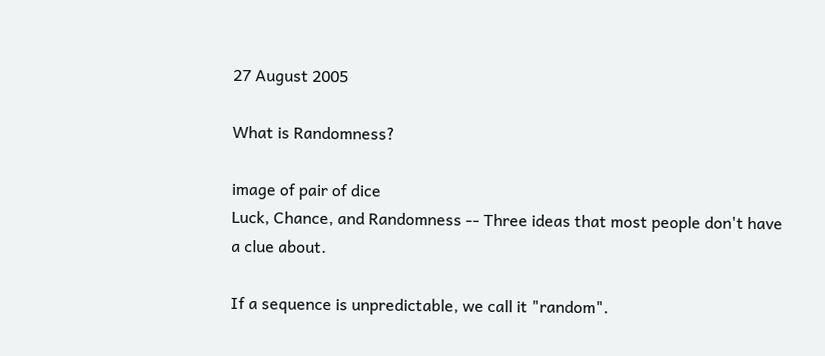27 August 2005

What is Randomness?

image of pair of dice
Luck, Chance, and Randomness -- Three ideas that most people don't have a clue about.

If a sequence is unpredictable, we call it "random".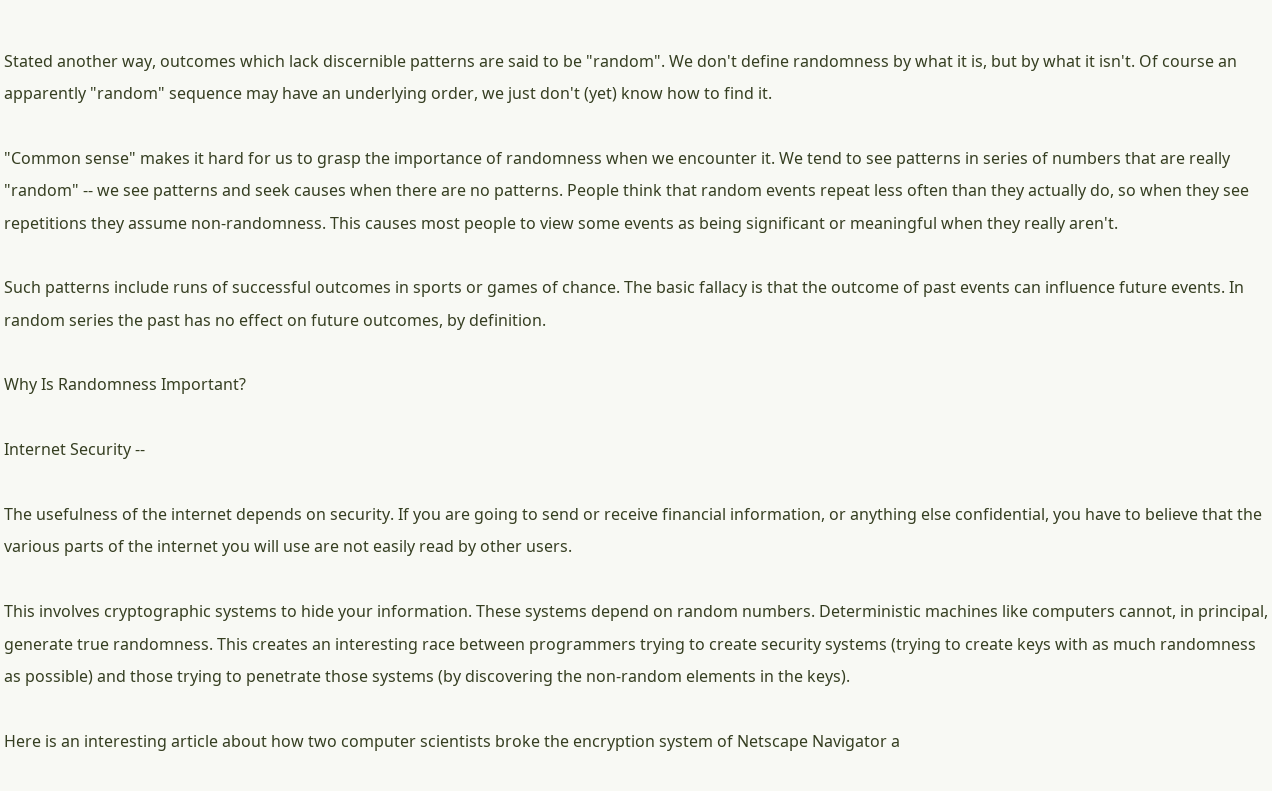Stated another way, outcomes which lack discernible patterns are said to be "random". We don't define randomness by what it is, but by what it isn't. Of course an apparently "random" sequence may have an underlying order, we just don't (yet) know how to find it.

"Common sense" makes it hard for us to grasp the importance of randomness when we encounter it. We tend to see patterns in series of numbers that are really "random" -- we see patterns and seek causes when there are no patterns. People think that random events repeat less often than they actually do, so when they see repetitions they assume non-randomness. This causes most people to view some events as being significant or meaningful when they really aren't.

Such patterns include runs of successful outcomes in sports or games of chance. The basic fallacy is that the outcome of past events can influence future events. In random series the past has no effect on future outcomes, by definition.

Why Is Randomness Important?

Internet Security --

The usefulness of the internet depends on security. If you are going to send or receive financial information, or anything else confidential, you have to believe that the various parts of the internet you will use are not easily read by other users.

This involves cryptographic systems to hide your information. These systems depend on random numbers. Deterministic machines like computers cannot, in principal, generate true randomness. This creates an interesting race between programmers trying to create security systems (trying to create keys with as much randomness as possible) and those trying to penetrate those systems (by discovering the non-random elements in the keys).

Here is an interesting article about how two computer scientists broke the encryption system of Netscape Navigator a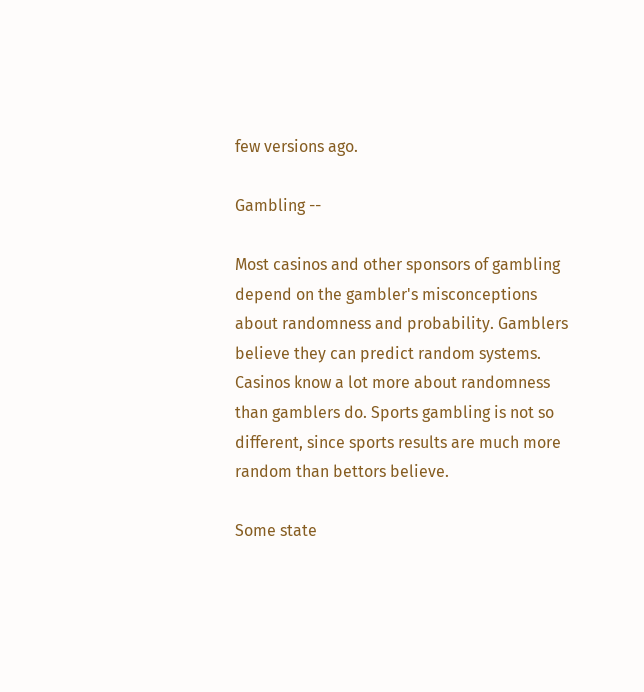few versions ago.

Gambling --

Most casinos and other sponsors of gambling depend on the gambler's misconceptions about randomness and probability. Gamblers believe they can predict random systems. Casinos know a lot more about randomness than gamblers do. Sports gambling is not so different, since sports results are much more random than bettors believe.

Some state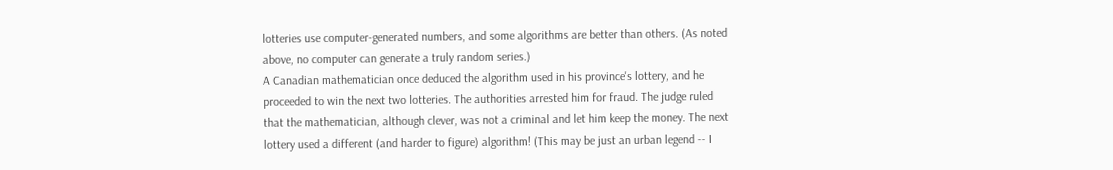lotteries use computer-generated numbers, and some algorithms are better than others. (As noted above, no computer can generate a truly random series.)
A Canadian mathematician once deduced the algorithm used in his province's lottery, and he proceeded to win the next two lotteries. The authorities arrested him for fraud. The judge ruled that the mathematician, although clever, was not a criminal and let him keep the money. The next lottery used a different (and harder to figure) algorithm! (This may be just an urban legend -- I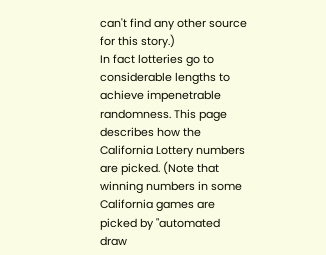can't find any other source for this story.)
In fact lotteries go to considerable lengths to achieve impenetrable randomness. This page describes how the California Lottery numbers are picked. (Note that winning numbers in some California games are picked by "automated draw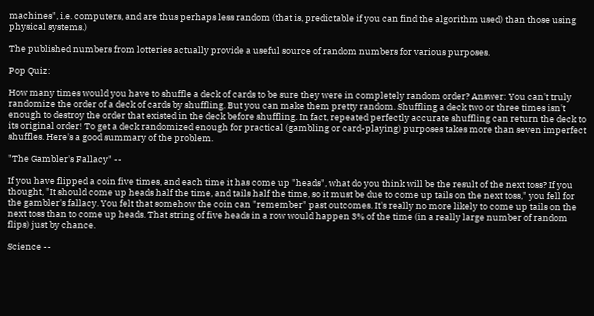machines", i.e. computers, and are thus perhaps less random (that is, predictable if you can find the algorithm used) than those using physical systems.)

The published numbers from lotteries actually provide a useful source of random numbers for various purposes.

Pop Quiz:

How many times would you have to shuffle a deck of cards to be sure they were in completely random order? Answer: You can't truly randomize the order of a deck of cards by shuffling. But you can make them pretty random. Shuffling a deck two or three times isn't enough to destroy the order that existed in the deck before shuffling. In fact, repeated perfectly accurate shuffling can return the deck to its original order! To get a deck randomized enough for practical (gambling or card-playing) purposes takes more than seven imperfect shuffles. Here's a good summary of the problem.

"The Gambler's Fallacy" --

If you have flipped a coin five times, and each time it has come up "heads", what do you think will be the result of the next toss? If you thought, "It should come up heads half the time, and tails half the time, so it must be due to come up tails on the next toss," you fell for the gambler's fallacy. You felt that somehow the coin can "remember" past outcomes. It's really no more likely to come up tails on the next toss than to come up heads. That string of five heads in a row would happen 3% of the time (in a really large number of random flips) just by chance.

Science --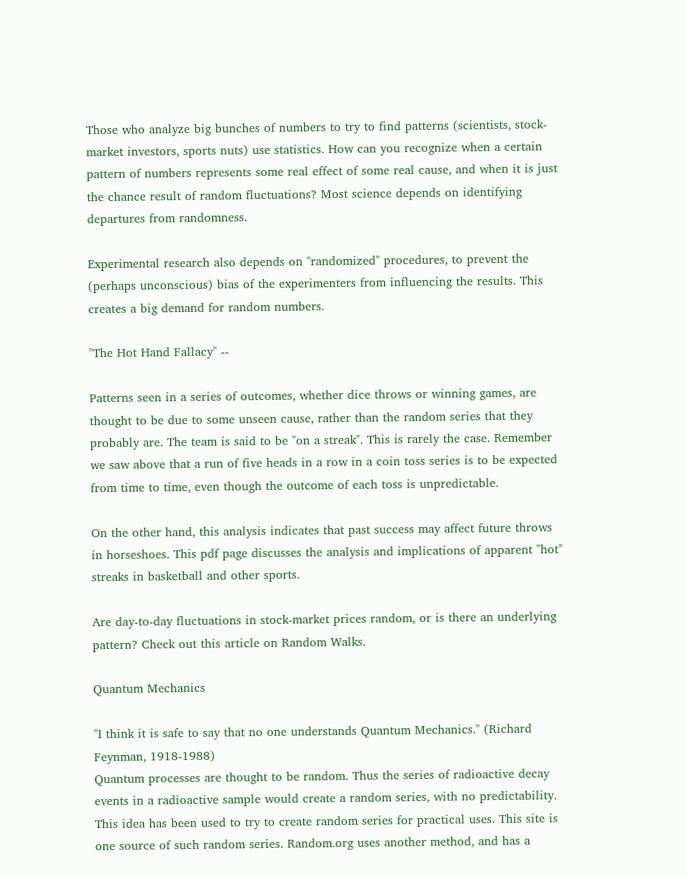Those who analyze big bunches of numbers to try to find patterns (scientists, stock-market investors, sports nuts) use statistics. How can you recognize when a certain pattern of numbers represents some real effect of some real cause, and when it is just the chance result of random fluctuations? Most science depends on identifying departures from randomness.

Experimental research also depends on "randomized" procedures, to prevent the (perhaps unconscious) bias of the experimenters from influencing the results. This creates a big demand for random numbers.

"The Hot Hand Fallacy" --

Patterns seen in a series of outcomes, whether dice throws or winning games, are thought to be due to some unseen cause, rather than the random series that they probably are. The team is said to be "on a streak". This is rarely the case. Remember we saw above that a run of five heads in a row in a coin toss series is to be expected from time to time, even though the outcome of each toss is unpredictable.

On the other hand, this analysis indicates that past success may affect future throws in horseshoes. This pdf page discusses the analysis and implications of apparent "hot" streaks in basketball and other sports.

Are day-to-day fluctuations in stock-market prices random, or is there an underlying pattern? Check out this article on Random Walks.

Quantum Mechanics

"I think it is safe to say that no one understands Quantum Mechanics." (Richard Feynman, 1918-1988)
Quantum processes are thought to be random. Thus the series of radioactive decay events in a radioactive sample would create a random series, with no predictability. This idea has been used to try to create random series for practical uses. This site is one source of such random series. Random.org uses another method, and has a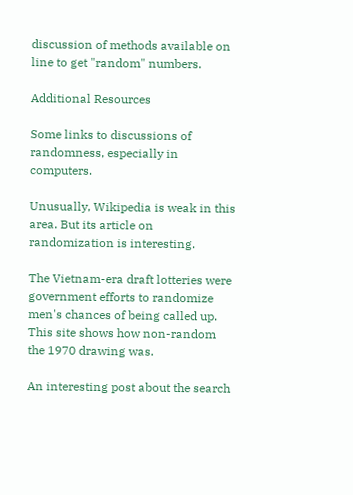discussion of methods available on line to get "random" numbers.

Additional Resources

Some links to discussions of randomness, especially in computers.

Unusually, Wikipedia is weak in this area. But its article on randomization is interesting.

The Vietnam-era draft lotteries were government efforts to randomize men's chances of being called up. This site shows how non-random the 1970 drawing was.

An interesting post about the search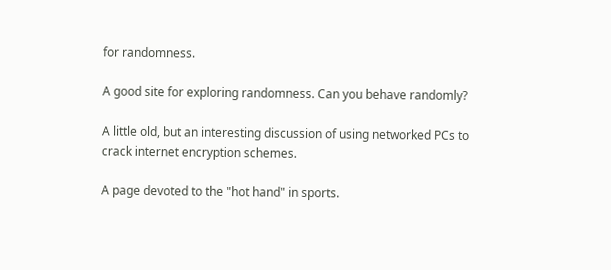for randomness.

A good site for exploring randomness. Can you behave randomly?

A little old, but an interesting discussion of using networked PCs to crack internet encryption schemes.

A page devoted to the "hot hand" in sports.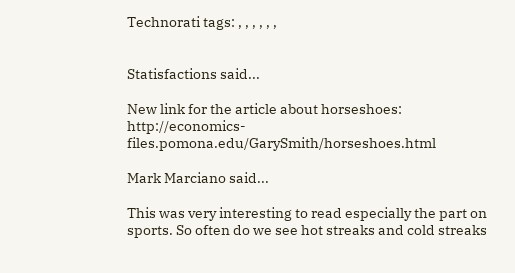Technorati tags: , , , , , ,


Statisfactions said...

New link for the article about horseshoes: http://economics-files.pomona.edu/GarySmith/horseshoes.html

Mark Marciano said...

This was very interesting to read especially the part on sports. So often do we see hot streaks and cold streaks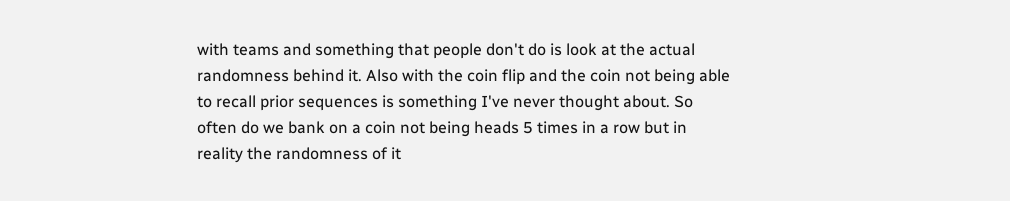with teams and something that people don't do is look at the actual randomness behind it. Also with the coin flip and the coin not being able to recall prior sequences is something I've never thought about. So often do we bank on a coin not being heads 5 times in a row but in reality the randomness of it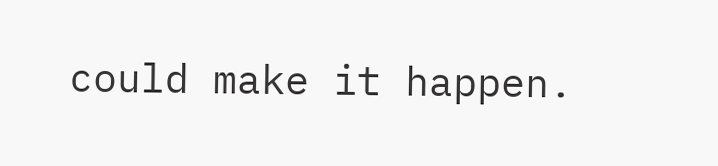could make it happen.